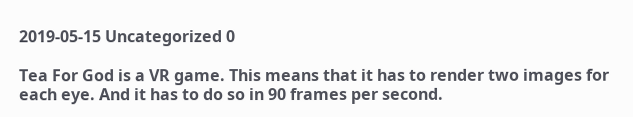2019-05-15 Uncategorized 0

Tea For God is a VR game. This means that it has to render two images for each eye. And it has to do so in 90 frames per second.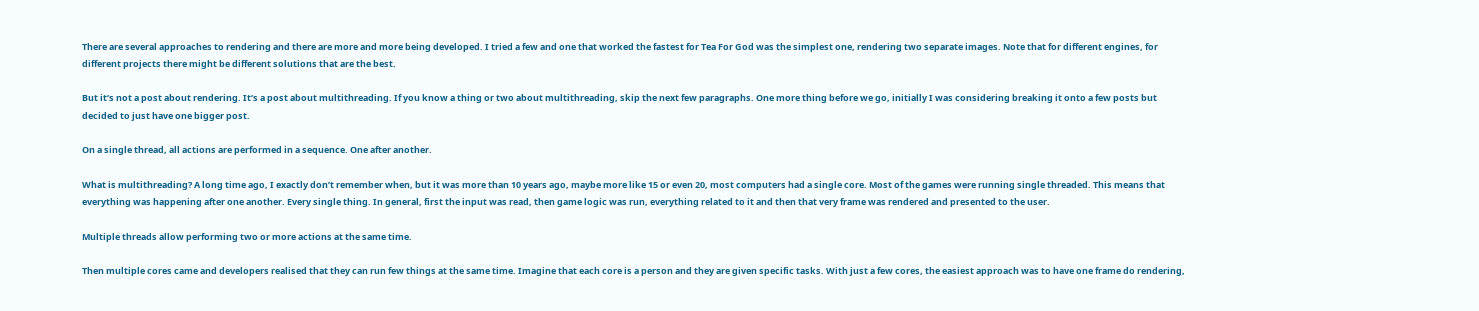There are several approaches to rendering and there are more and more being developed. I tried a few and one that worked the fastest for Tea For God was the simplest one, rendering two separate images. Note that for different engines, for different projects there might be different solutions that are the best.

But it’s not a post about rendering. It’s a post about multithreading. If you know a thing or two about multithreading, skip the next few paragraphs. One more thing before we go, initially I was considering breaking it onto a few posts but decided to just have one bigger post.

On a single thread, all actions are performed in a sequence. One after another.

What is multithreading? A long time ago, I exactly don’t remember when, but it was more than 10 years ago, maybe more like 15 or even 20, most computers had a single core. Most of the games were running single threaded. This means that everything was happening after one another. Every single thing. In general, first the input was read, then game logic was run, everything related to it and then that very frame was rendered and presented to the user.

Multiple threads allow performing two or more actions at the same time.

Then multiple cores came and developers realised that they can run few things at the same time. Imagine that each core is a person and they are given specific tasks. With just a few cores, the easiest approach was to have one frame do rendering,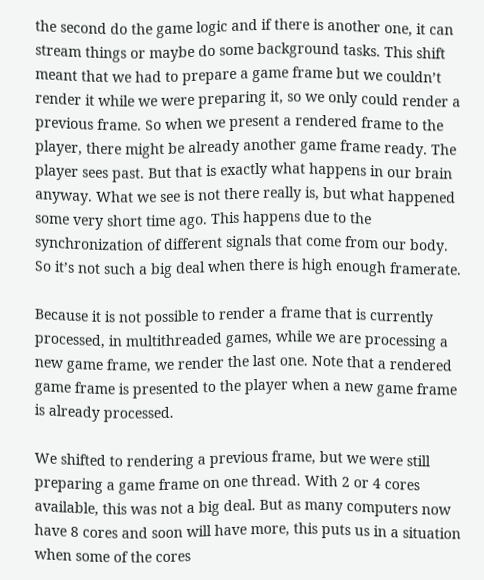the second do the game logic and if there is another one, it can stream things or maybe do some background tasks. This shift meant that we had to prepare a game frame but we couldn’t render it while we were preparing it, so we only could render a previous frame. So when we present a rendered frame to the player, there might be already another game frame ready. The player sees past. But that is exactly what happens in our brain anyway. What we see is not there really is, but what happened some very short time ago. This happens due to the synchronization of different signals that come from our body. So it’s not such a big deal when there is high enough framerate.

Because it is not possible to render a frame that is currently processed, in multithreaded games, while we are processing a new game frame, we render the last one. Note that a rendered game frame is presented to the player when a new game frame is already processed.

We shifted to rendering a previous frame, but we were still preparing a game frame on one thread. With 2 or 4 cores available, this was not a big deal. But as many computers now have 8 cores and soon will have more, this puts us in a situation when some of the cores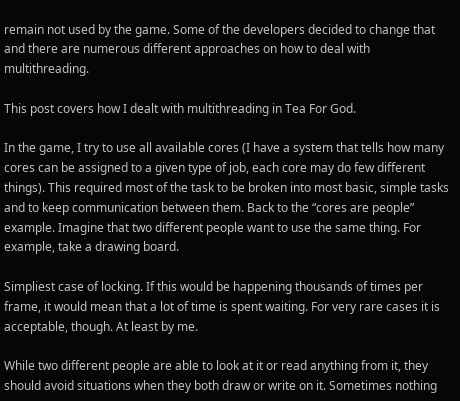remain not used by the game. Some of the developers decided to change that and there are numerous different approaches on how to deal with multithreading.

This post covers how I dealt with multithreading in Tea For God.

In the game, I try to use all available cores (I have a system that tells how many cores can be assigned to a given type of job, each core may do few different things). This required most of the task to be broken into most basic, simple tasks and to keep communication between them. Back to the “cores are people” example. Imagine that two different people want to use the same thing. For example, take a drawing board.

Simpliest case of locking. If this would be happening thousands of times per frame, it would mean that a lot of time is spent waiting. For very rare cases it is acceptable, though. At least by me.

While two different people are able to look at it or read anything from it, they should avoid situations when they both draw or write on it. Sometimes nothing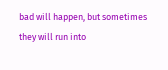bad will happen, but sometimes they will run into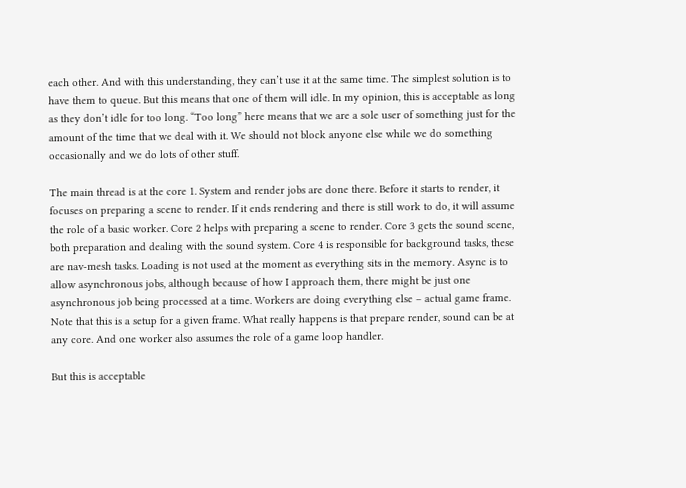each other. And with this understanding, they can’t use it at the same time. The simplest solution is to have them to queue. But this means that one of them will idle. In my opinion, this is acceptable as long as they don’t idle for too long. “Too long” here means that we are a sole user of something just for the amount of the time that we deal with it. We should not block anyone else while we do something occasionally and we do lots of other stuff.

The main thread is at the core 1. System and render jobs are done there. Before it starts to render, it focuses on preparing a scene to render. If it ends rendering and there is still work to do, it will assume the role of a basic worker. Core 2 helps with preparing a scene to render. Core 3 gets the sound scene, both preparation and dealing with the sound system. Core 4 is responsible for background tasks, these are nav-mesh tasks. Loading is not used at the moment as everything sits in the memory. Async is to allow asynchronous jobs, although because of how I approach them, there might be just one asynchronous job being processed at a time. Workers are doing everything else – actual game frame. Note that this is a setup for a given frame. What really happens is that prepare render, sound can be at any core. And one worker also assumes the role of a game loop handler.

But this is acceptable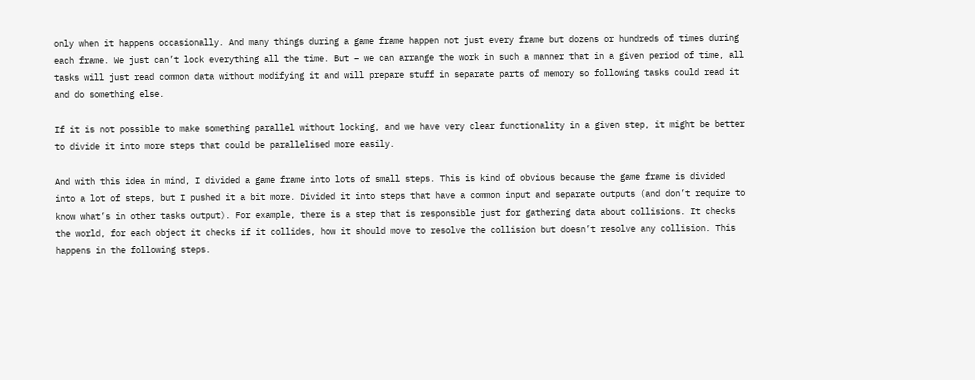only when it happens occasionally. And many things during a game frame happen not just every frame but dozens or hundreds of times during each frame. We just can’t lock everything all the time. But – we can arrange the work in such a manner that in a given period of time, all tasks will just read common data without modifying it and will prepare stuff in separate parts of memory so following tasks could read it and do something else.

If it is not possible to make something parallel without locking, and we have very clear functionality in a given step, it might be better to divide it into more steps that could be parallelised more easily.

And with this idea in mind, I divided a game frame into lots of small steps. This is kind of obvious because the game frame is divided into a lot of steps, but I pushed it a bit more. Divided it into steps that have a common input and separate outputs (and don’t require to know what’s in other tasks output). For example, there is a step that is responsible just for gathering data about collisions. It checks the world, for each object it checks if it collides, how it should move to resolve the collision but doesn’t resolve any collision. This happens in the following steps.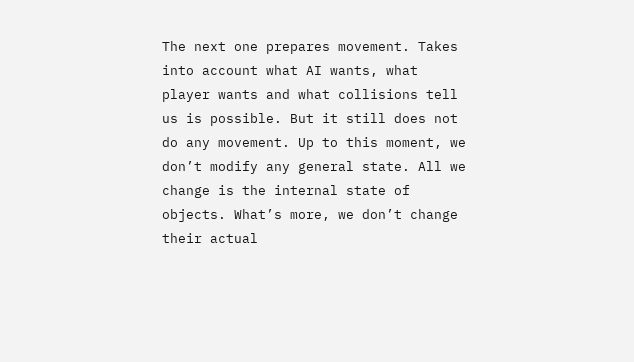The next one prepares movement. Takes into account what AI wants, what player wants and what collisions tell us is possible. But it still does not do any movement. Up to this moment, we don’t modify any general state. All we change is the internal state of objects. What’s more, we don’t change their actual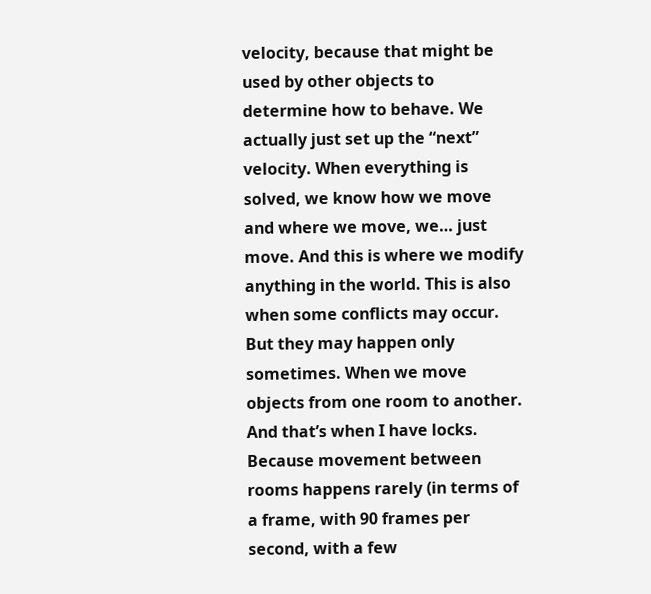velocity, because that might be used by other objects to determine how to behave. We actually just set up the “next” velocity. When everything is solved, we know how we move and where we move, we… just move. And this is where we modify anything in the world. This is also when some conflicts may occur. But they may happen only sometimes. When we move objects from one room to another. And that’s when I have locks. Because movement between rooms happens rarely (in terms of a frame, with 90 frames per second, with a few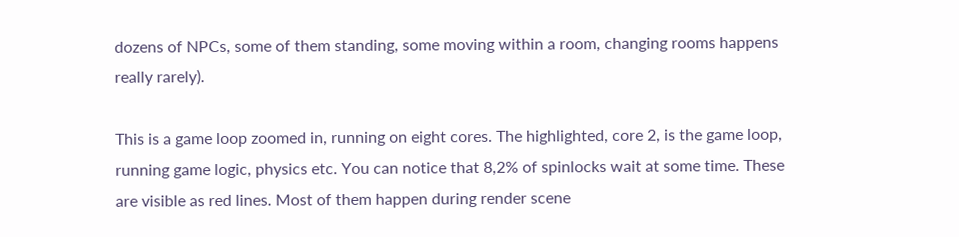dozens of NPCs, some of them standing, some moving within a room, changing rooms happens really rarely).

This is a game loop zoomed in, running on eight cores. The highlighted, core 2, is the game loop, running game logic, physics etc. You can notice that 8,2% of spinlocks wait at some time. These are visible as red lines. Most of them happen during render scene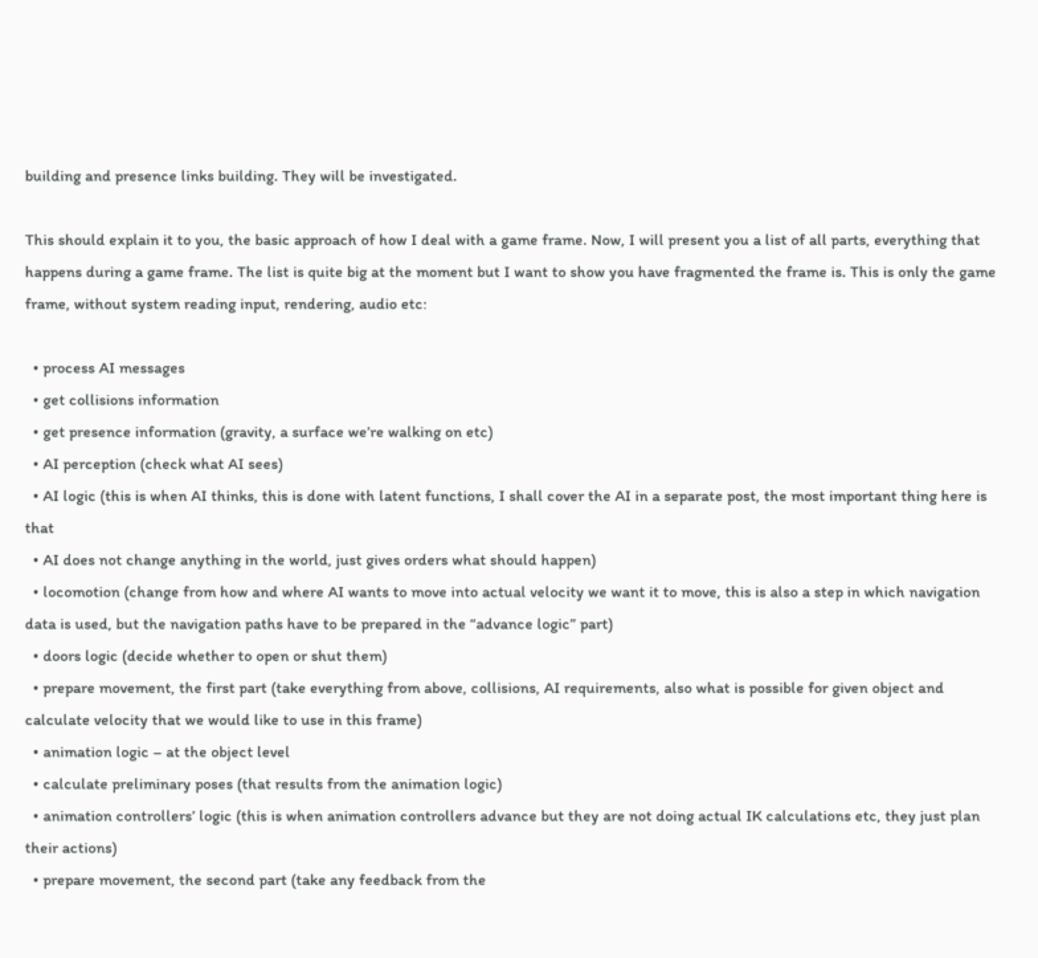building and presence links building. They will be investigated.

This should explain it to you, the basic approach of how I deal with a game frame. Now, I will present you a list of all parts, everything that happens during a game frame. The list is quite big at the moment but I want to show you have fragmented the frame is. This is only the game frame, without system reading input, rendering, audio etc:

  • process AI messages
  • get collisions information
  • get presence information (gravity, a surface we’re walking on etc)
  • AI perception (check what AI sees)
  • AI logic (this is when AI thinks, this is done with latent functions, I shall cover the AI in a separate post, the most important thing here is that
  • AI does not change anything in the world, just gives orders what should happen)
  • locomotion (change from how and where AI wants to move into actual velocity we want it to move, this is also a step in which navigation data is used, but the navigation paths have to be prepared in the “advance logic” part)
  • doors logic (decide whether to open or shut them)
  • prepare movement, the first part (take everything from above, collisions, AI requirements, also what is possible for given object and calculate velocity that we would like to use in this frame)
  • animation logic – at the object level
  • calculate preliminary poses (that results from the animation logic)
  • animation controllers’ logic (this is when animation controllers advance but they are not doing actual IK calculations etc, they just plan their actions)
  • prepare movement, the second part (take any feedback from the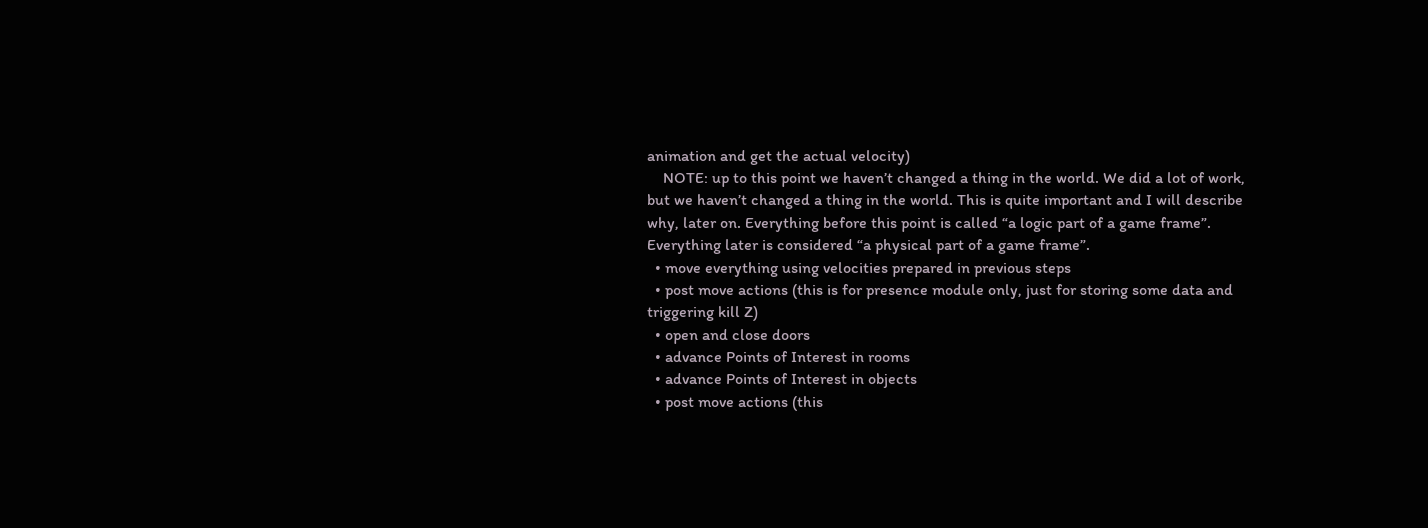animation and get the actual velocity)
    NOTE: up to this point we haven’t changed a thing in the world. We did a lot of work, but we haven’t changed a thing in the world. This is quite important and I will describe why, later on. Everything before this point is called “a logic part of a game frame”. Everything later is considered “a physical part of a game frame”.
  • move everything using velocities prepared in previous steps
  • post move actions (this is for presence module only, just for storing some data and triggering kill Z)
  • open and close doors
  • advance Points of Interest in rooms
  • advance Points of Interest in objects
  • post move actions (this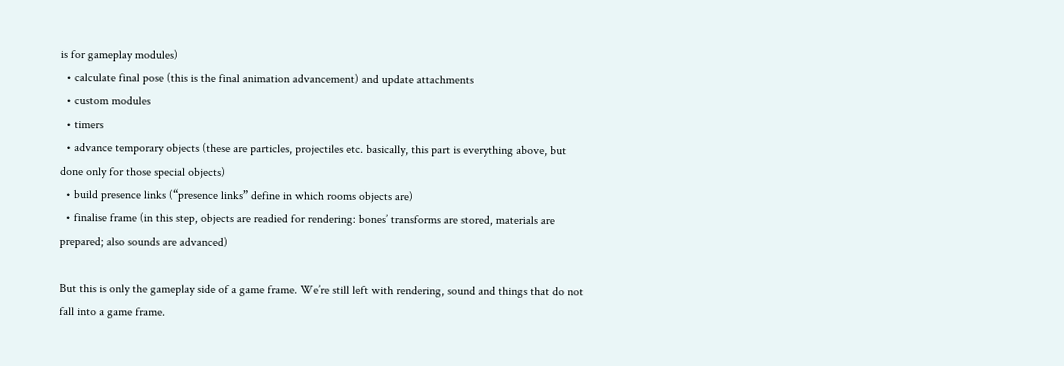is for gameplay modules)
  • calculate final pose (this is the final animation advancement) and update attachments
  • custom modules
  • timers
  • advance temporary objects (these are particles, projectiles etc. basically, this part is everything above, but done only for those special objects)
  • build presence links (“presence links” define in which rooms objects are)
  • finalise frame (in this step, objects are readied for rendering: bones’ transforms are stored, materials are prepared; also sounds are advanced)

But this is only the gameplay side of a game frame. We’re still left with rendering, sound and things that do not fall into a game frame.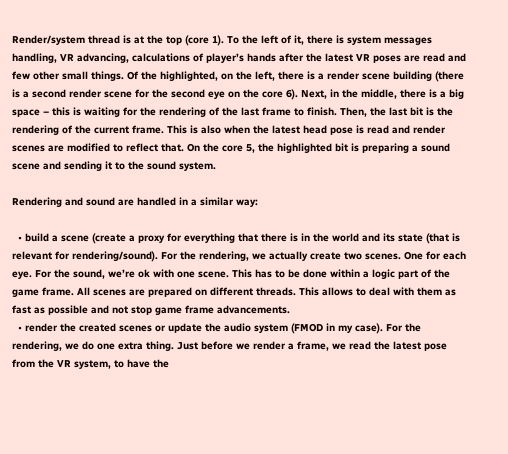Render/system thread is at the top (core 1). To the left of it, there is system messages handling, VR advancing, calculations of player’s hands after the latest VR poses are read and few other small things. Of the highlighted, on the left, there is a render scene building (there is a second render scene for the second eye on the core 6). Next, in the middle, there is a big space – this is waiting for the rendering of the last frame to finish. Then, the last bit is the rendering of the current frame. This is also when the latest head pose is read and render scenes are modified to reflect that. On the core 5, the highlighted bit is preparing a sound scene and sending it to the sound system.

Rendering and sound are handled in a similar way:

  • build a scene (create a proxy for everything that there is in the world and its state (that is relevant for rendering/sound). For the rendering, we actually create two scenes. One for each eye. For the sound, we’re ok with one scene. This has to be done within a logic part of the game frame. All scenes are prepared on different threads. This allows to deal with them as fast as possible and not stop game frame advancements.
  • render the created scenes or update the audio system (FMOD in my case). For the rendering, we do one extra thing. Just before we render a frame, we read the latest pose from the VR system, to have the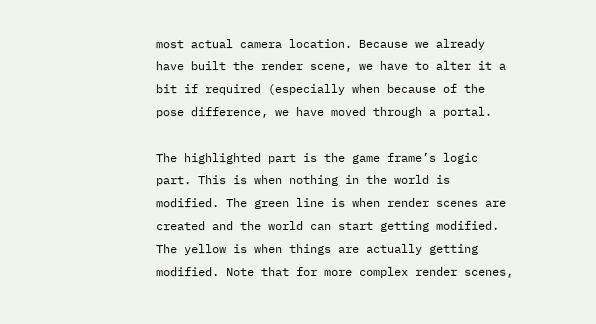most actual camera location. Because we already have built the render scene, we have to alter it a bit if required (especially when because of the pose difference, we have moved through a portal.

The highlighted part is the game frame’s logic part. This is when nothing in the world is modified. The green line is when render scenes are created and the world can start getting modified. The yellow is when things are actually getting modified. Note that for more complex render scenes,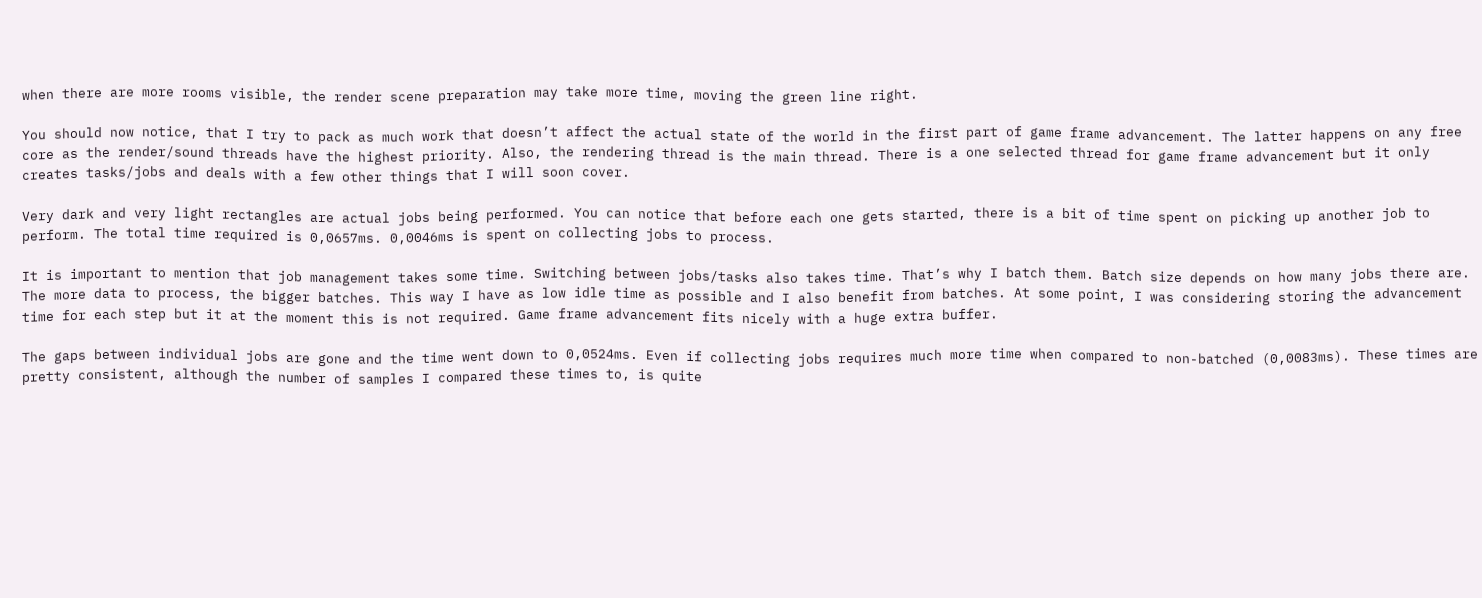when there are more rooms visible, the render scene preparation may take more time, moving the green line right.

You should now notice, that I try to pack as much work that doesn’t affect the actual state of the world in the first part of game frame advancement. The latter happens on any free core as the render/sound threads have the highest priority. Also, the rendering thread is the main thread. There is a one selected thread for game frame advancement but it only creates tasks/jobs and deals with a few other things that I will soon cover.

Very dark and very light rectangles are actual jobs being performed. You can notice that before each one gets started, there is a bit of time spent on picking up another job to perform. The total time required is 0,0657ms. 0,0046ms is spent on collecting jobs to process.

It is important to mention that job management takes some time. Switching between jobs/tasks also takes time. That’s why I batch them. Batch size depends on how many jobs there are. The more data to process, the bigger batches. This way I have as low idle time as possible and I also benefit from batches. At some point, I was considering storing the advancement time for each step but it at the moment this is not required. Game frame advancement fits nicely with a huge extra buffer.

The gaps between individual jobs are gone and the time went down to 0,0524ms. Even if collecting jobs requires much more time when compared to non-batched (0,0083ms). These times are pretty consistent, although the number of samples I compared these times to, is quite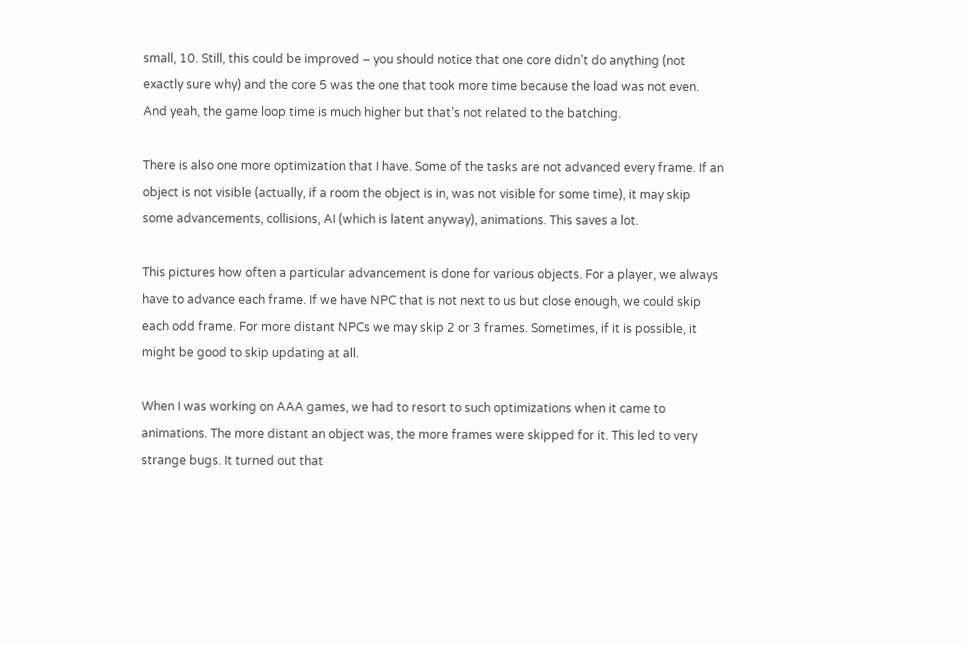small, 10. Still, this could be improved – you should notice that one core didn’t do anything (not exactly sure why) and the core 5 was the one that took more time because the load was not even. And yeah, the game loop time is much higher but that’s not related to the batching.

There is also one more optimization that I have. Some of the tasks are not advanced every frame. If an object is not visible (actually, if a room the object is in, was not visible for some time), it may skip some advancements, collisions, AI (which is latent anyway), animations. This saves a lot.

This pictures how often a particular advancement is done for various objects. For a player, we always have to advance each frame. If we have NPC that is not next to us but close enough, we could skip each odd frame. For more distant NPCs we may skip 2 or 3 frames. Sometimes, if it is possible, it might be good to skip updating at all.

When I was working on AAA games, we had to resort to such optimizations when it came to animations. The more distant an object was, the more frames were skipped for it. This led to very strange bugs. It turned out that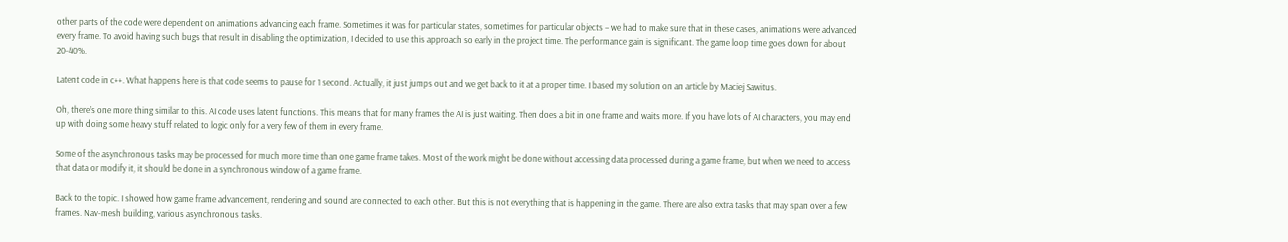other parts of the code were dependent on animations advancing each frame. Sometimes it was for particular states, sometimes for particular objects – we had to make sure that in these cases, animations were advanced every frame. To avoid having such bugs that result in disabling the optimization, I decided to use this approach so early in the project time. The performance gain is significant. The game loop time goes down for about 20-40%.

Latent code in c++. What happens here is that code seems to pause for 1 second. Actually, it just jumps out and we get back to it at a proper time. I based my solution on an article by Maciej Sawitus.

Oh, there’s one more thing similar to this. AI code uses latent functions. This means that for many frames the AI is just waiting. Then does a bit in one frame and waits more. If you have lots of AI characters, you may end up with doing some heavy stuff related to logic only for a very few of them in every frame.

Some of the asynchronous tasks may be processed for much more time than one game frame takes. Most of the work might be done without accessing data processed during a game frame, but when we need to access that data or modify it, it should be done in a synchronous window of a game frame.

Back to the topic. I showed how game frame advancement, rendering and sound are connected to each other. But this is not everything that is happening in the game. There are also extra tasks that may span over a few frames. Nav-mesh building, various asynchronous tasks.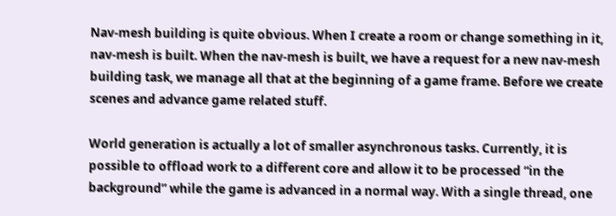Nav-mesh building is quite obvious. When I create a room or change something in it, nav-mesh is built. When the nav-mesh is built, we have a request for a new nav-mesh building task, we manage all that at the beginning of a game frame. Before we create scenes and advance game related stuff.

World generation is actually a lot of smaller asynchronous tasks. Currently, it is possible to offload work to a different core and allow it to be processed “in the background” while the game is advanced in a normal way. With a single thread, one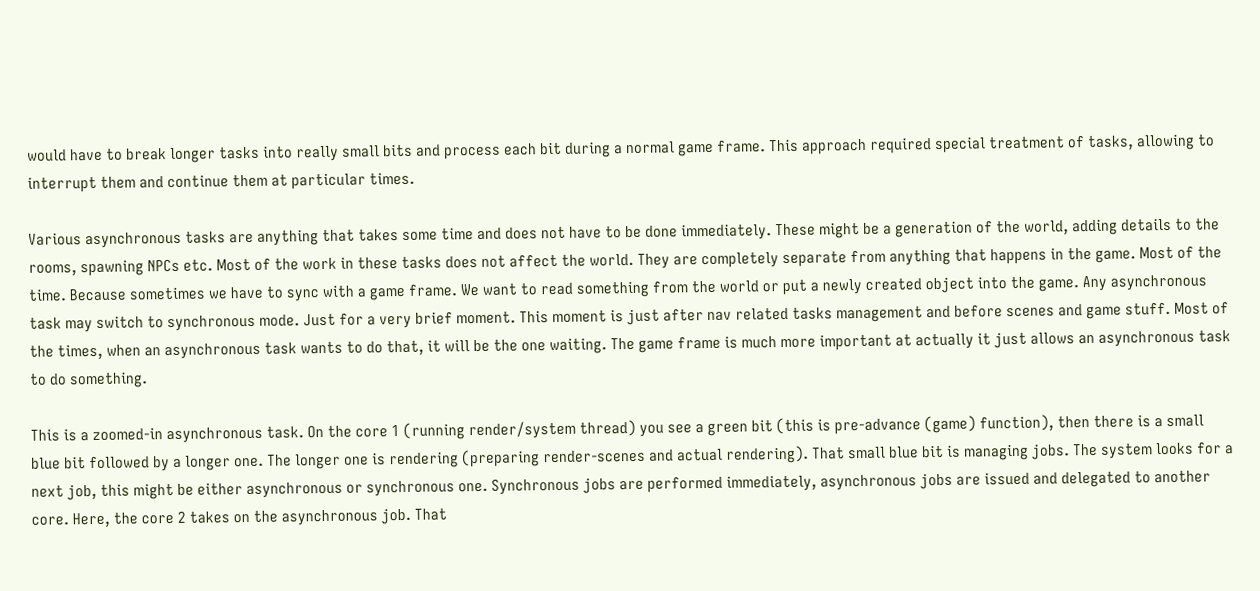would have to break longer tasks into really small bits and process each bit during a normal game frame. This approach required special treatment of tasks, allowing to interrupt them and continue them at particular times.

Various asynchronous tasks are anything that takes some time and does not have to be done immediately. These might be a generation of the world, adding details to the rooms, spawning NPCs etc. Most of the work in these tasks does not affect the world. They are completely separate from anything that happens in the game. Most of the time. Because sometimes we have to sync with a game frame. We want to read something from the world or put a newly created object into the game. Any asynchronous task may switch to synchronous mode. Just for a very brief moment. This moment is just after nav related tasks management and before scenes and game stuff. Most of the times, when an asynchronous task wants to do that, it will be the one waiting. The game frame is much more important at actually it just allows an asynchronous task to do something.

This is a zoomed-in asynchronous task. On the core 1 (running render/system thread) you see a green bit (this is pre-advance (game) function), then there is a small blue bit followed by a longer one. The longer one is rendering (preparing render-scenes and actual rendering). That small blue bit is managing jobs. The system looks for a next job, this might be either asynchronous or synchronous one. Synchronous jobs are performed immediately, asynchronous jobs are issued and delegated to another core. Here, the core 2 takes on the asynchronous job. That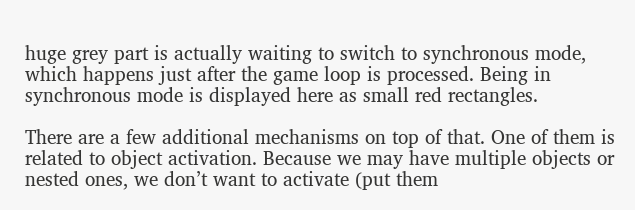huge grey part is actually waiting to switch to synchronous mode, which happens just after the game loop is processed. Being in synchronous mode is displayed here as small red rectangles.

There are a few additional mechanisms on top of that. One of them is related to object activation. Because we may have multiple objects or nested ones, we don’t want to activate (put them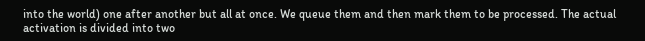into the world) one after another but all at once. We queue them and then mark them to be processed. The actual activation is divided into two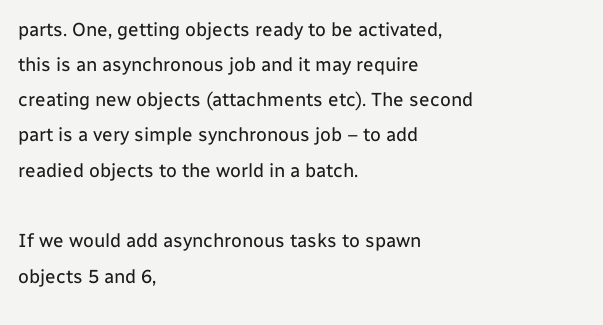parts. One, getting objects ready to be activated, this is an asynchronous job and it may require creating new objects (attachments etc). The second part is a very simple synchronous job – to add readied objects to the world in a batch.

If we would add asynchronous tasks to spawn objects 5 and 6,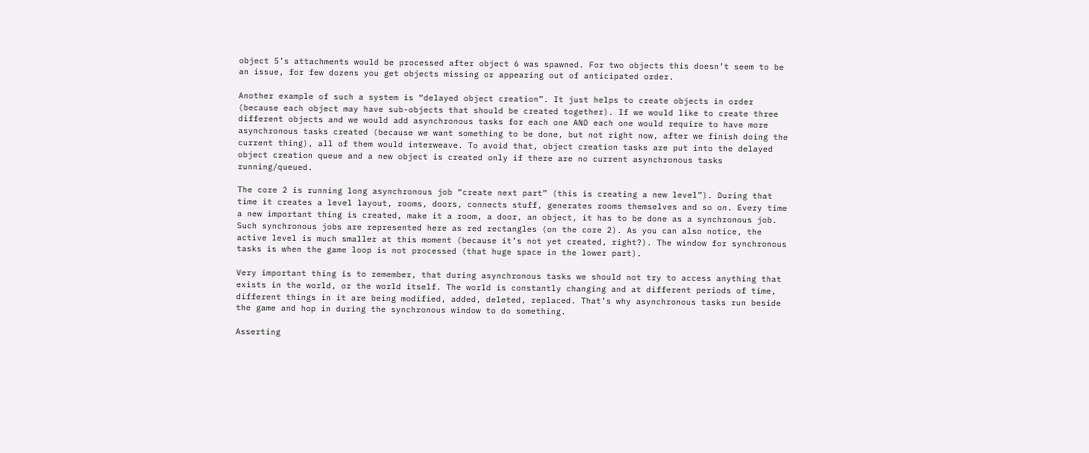object 5’s attachments would be processed after object 6 was spawned. For two objects this doesn’t seem to be an issue, for few dozens you get objects missing or appearing out of anticipated order.

Another example of such a system is “delayed object creation”. It just helps to create objects in order (because each object may have sub-objects that should be created together). If we would like to create three different objects and we would add asynchronous tasks for each one AND each one would require to have more asynchronous tasks created (because we want something to be done, but not right now, after we finish doing the current thing), all of them would interweave. To avoid that, object creation tasks are put into the delayed object creation queue and a new object is created only if there are no current asynchronous tasks running/queued.

The core 2 is running long asynchronous job “create next part” (this is creating a new level”). During that time it creates a level layout, rooms, doors, connects stuff, generates rooms themselves and so on. Every time a new important thing is created, make it a room, a door, an object, it has to be done as a synchronous job. Such synchronous jobs are represented here as red rectangles (on the core 2). As you can also notice, the active level is much smaller at this moment (because it’s not yet created, right?). The window for synchronous tasks is when the game loop is not processed (that huge space in the lower part).

Very important thing is to remember, that during asynchronous tasks we should not try to access anything that exists in the world, or the world itself. The world is constantly changing and at different periods of time, different things in it are being modified, added, deleted, replaced. That’s why asynchronous tasks run beside the game and hop in during the synchronous window to do something.

Asserting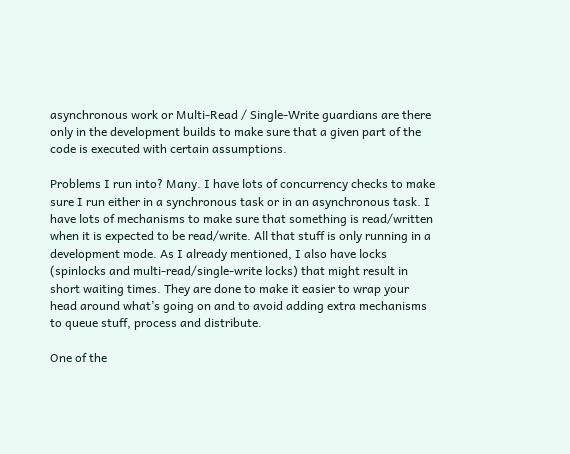asynchronous work or Multi-Read / Single-Write guardians are there only in the development builds to make sure that a given part of the code is executed with certain assumptions.

Problems I run into? Many. I have lots of concurrency checks to make sure I run either in a synchronous task or in an asynchronous task. I have lots of mechanisms to make sure that something is read/written when it is expected to be read/write. All that stuff is only running in a development mode. As I already mentioned, I also have locks (spinlocks and multi-read/single-write locks) that might result in short waiting times. They are done to make it easier to wrap your head around what’s going on and to avoid adding extra mechanisms to queue stuff, process and distribute.

One of the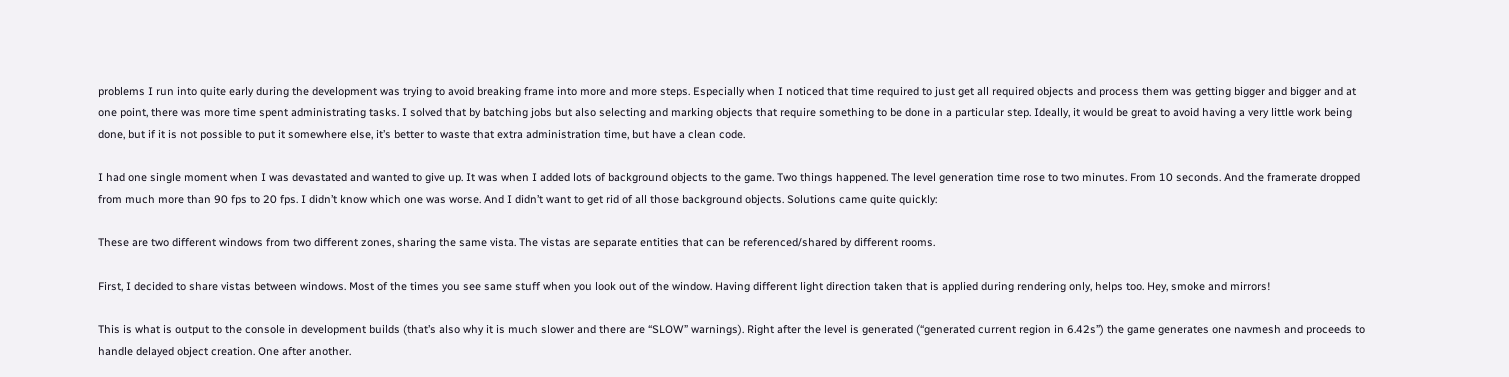problems I run into quite early during the development was trying to avoid breaking frame into more and more steps. Especially when I noticed that time required to just get all required objects and process them was getting bigger and bigger and at one point, there was more time spent administrating tasks. I solved that by batching jobs but also selecting and marking objects that require something to be done in a particular step. Ideally, it would be great to avoid having a very little work being done, but if it is not possible to put it somewhere else, it’s better to waste that extra administration time, but have a clean code.

I had one single moment when I was devastated and wanted to give up. It was when I added lots of background objects to the game. Two things happened. The level generation time rose to two minutes. From 10 seconds. And the framerate dropped from much more than 90 fps to 20 fps. I didn’t know which one was worse. And I didn’t want to get rid of all those background objects. Solutions came quite quickly:

These are two different windows from two different zones, sharing the same vista. The vistas are separate entities that can be referenced/shared by different rooms.

First, I decided to share vistas between windows. Most of the times you see same stuff when you look out of the window. Having different light direction taken that is applied during rendering only, helps too. Hey, smoke and mirrors!

This is what is output to the console in development builds (that’s also why it is much slower and there are “SLOW” warnings). Right after the level is generated (“generated current region in 6.42s”) the game generates one navmesh and proceeds to handle delayed object creation. One after another.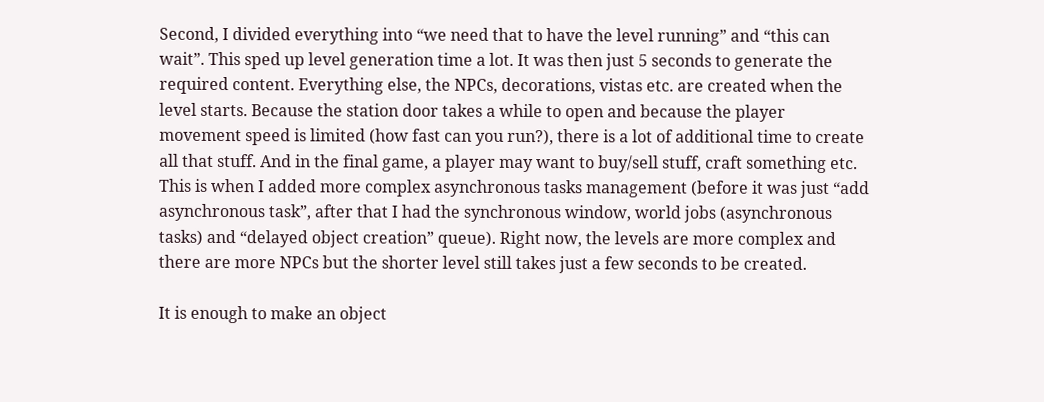Second, I divided everything into “we need that to have the level running” and “this can wait”. This sped up level generation time a lot. It was then just 5 seconds to generate the required content. Everything else, the NPCs, decorations, vistas etc. are created when the level starts. Because the station door takes a while to open and because the player movement speed is limited (how fast can you run?), there is a lot of additional time to create all that stuff. And in the final game, a player may want to buy/sell stuff, craft something etc. This is when I added more complex asynchronous tasks management (before it was just “add asynchronous task”, after that I had the synchronous window, world jobs (asynchronous tasks) and “delayed object creation” queue). Right now, the levels are more complex and there are more NPCs but the shorter level still takes just a few seconds to be created.

It is enough to make an object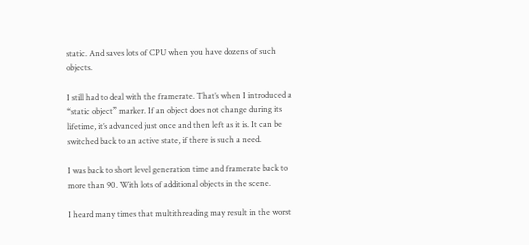static. And saves lots of CPU when you have dozens of such objects.

I still had to deal with the framerate. That’s when I introduced a “static object” marker. If an object does not change during its lifetime, it’s advanced just once and then left as it is. It can be switched back to an active state, if there is such a need.

I was back to short level generation time and framerate back to more than 90. With lots of additional objects in the scene.

I heard many times that multithreading may result in the worst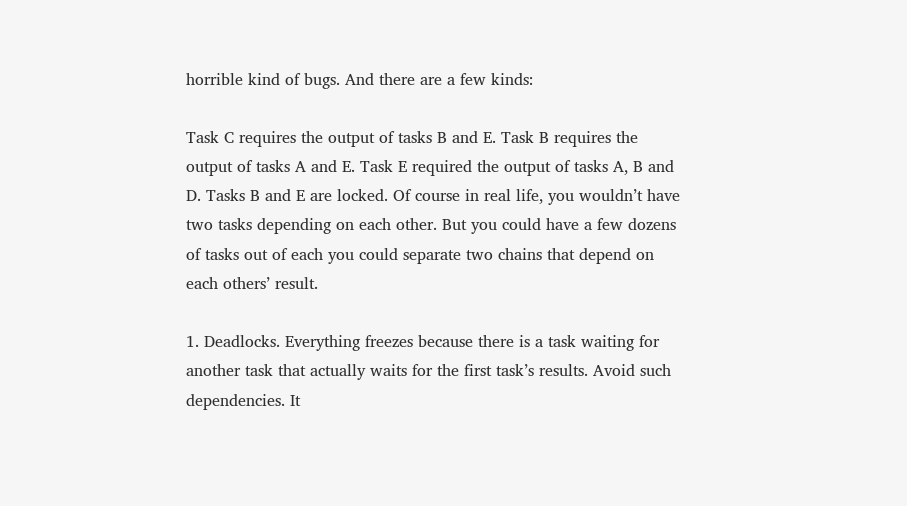horrible kind of bugs. And there are a few kinds:

Task C requires the output of tasks B and E. Task B requires the output of tasks A and E. Task E required the output of tasks A, B and D. Tasks B and E are locked. Of course in real life, you wouldn’t have two tasks depending on each other. But you could have a few dozens of tasks out of each you could separate two chains that depend on each others’ result.

1. Deadlocks. Everything freezes because there is a task waiting for another task that actually waits for the first task’s results. Avoid such dependencies. It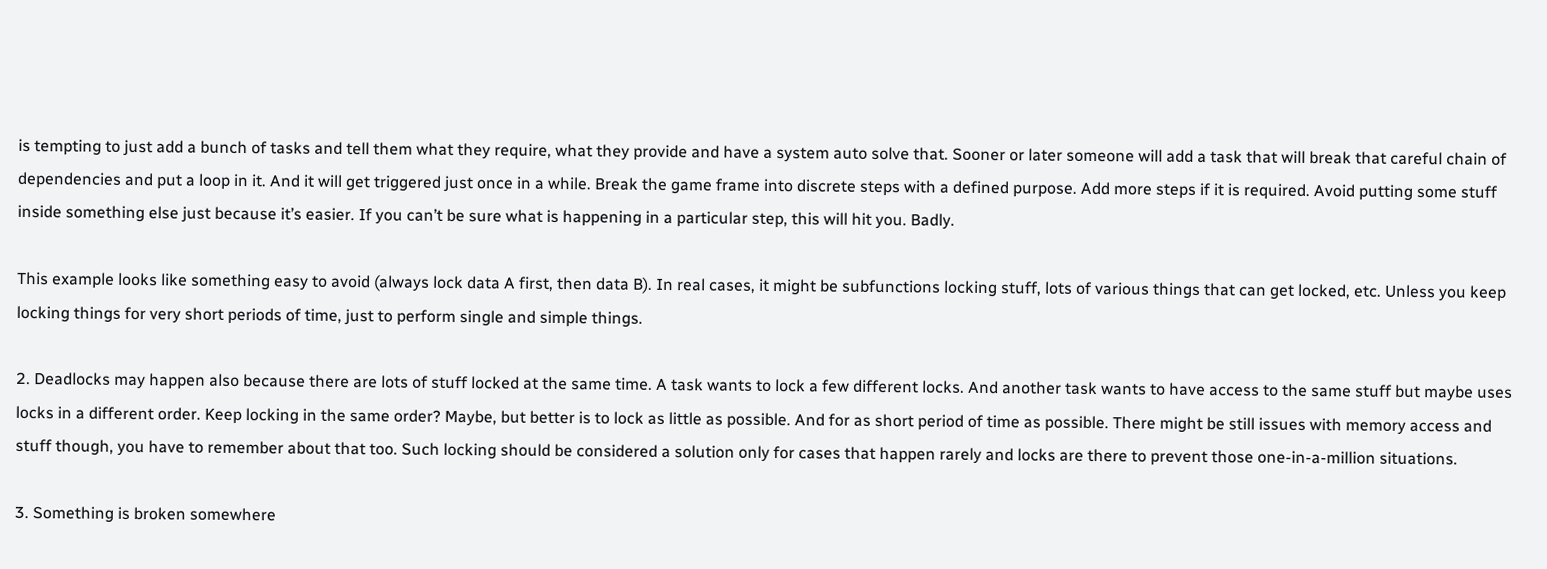is tempting to just add a bunch of tasks and tell them what they require, what they provide and have a system auto solve that. Sooner or later someone will add a task that will break that careful chain of dependencies and put a loop in it. And it will get triggered just once in a while. Break the game frame into discrete steps with a defined purpose. Add more steps if it is required. Avoid putting some stuff inside something else just because it’s easier. If you can’t be sure what is happening in a particular step, this will hit you. Badly.

This example looks like something easy to avoid (always lock data A first, then data B). In real cases, it might be subfunctions locking stuff, lots of various things that can get locked, etc. Unless you keep locking things for very short periods of time, just to perform single and simple things.

2. Deadlocks may happen also because there are lots of stuff locked at the same time. A task wants to lock a few different locks. And another task wants to have access to the same stuff but maybe uses locks in a different order. Keep locking in the same order? Maybe, but better is to lock as little as possible. And for as short period of time as possible. There might be still issues with memory access and stuff though, you have to remember about that too. Such locking should be considered a solution only for cases that happen rarely and locks are there to prevent those one-in-a-million situations.

3. Something is broken somewhere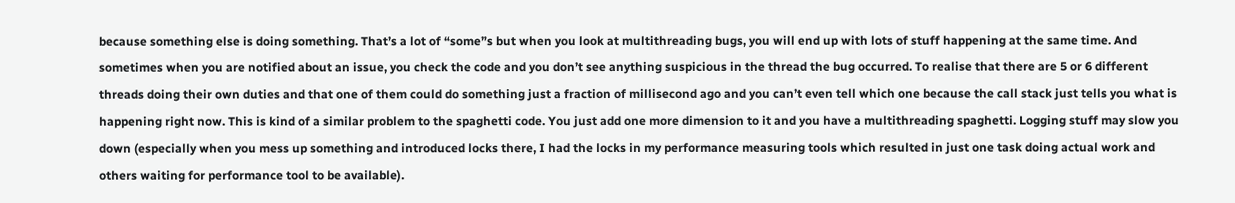because something else is doing something. That’s a lot of “some”s but when you look at multithreading bugs, you will end up with lots of stuff happening at the same time. And sometimes when you are notified about an issue, you check the code and you don’t see anything suspicious in the thread the bug occurred. To realise that there are 5 or 6 different threads doing their own duties and that one of them could do something just a fraction of millisecond ago and you can’t even tell which one because the call stack just tells you what is happening right now. This is kind of a similar problem to the spaghetti code. You just add one more dimension to it and you have a multithreading spaghetti. Logging stuff may slow you down (especially when you mess up something and introduced locks there, I had the locks in my performance measuring tools which resulted in just one task doing actual work and others waiting for performance tool to be available).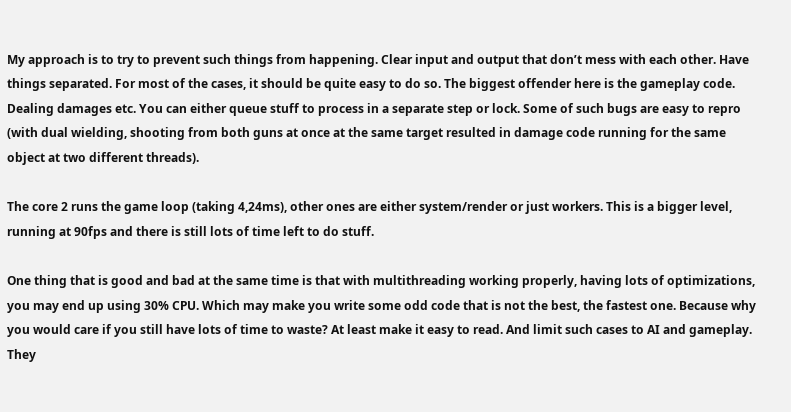My approach is to try to prevent such things from happening. Clear input and output that don’t mess with each other. Have things separated. For most of the cases, it should be quite easy to do so. The biggest offender here is the gameplay code. Dealing damages etc. You can either queue stuff to process in a separate step or lock. Some of such bugs are easy to repro (with dual wielding, shooting from both guns at once at the same target resulted in damage code running for the same object at two different threads).

The core 2 runs the game loop (taking 4,24ms), other ones are either system/render or just workers. This is a bigger level, running at 90fps and there is still lots of time left to do stuff.

One thing that is good and bad at the same time is that with multithreading working properly, having lots of optimizations, you may end up using 30% CPU. Which may make you write some odd code that is not the best, the fastest one. Because why you would care if you still have lots of time to waste? At least make it easy to read. And limit such cases to AI and gameplay. They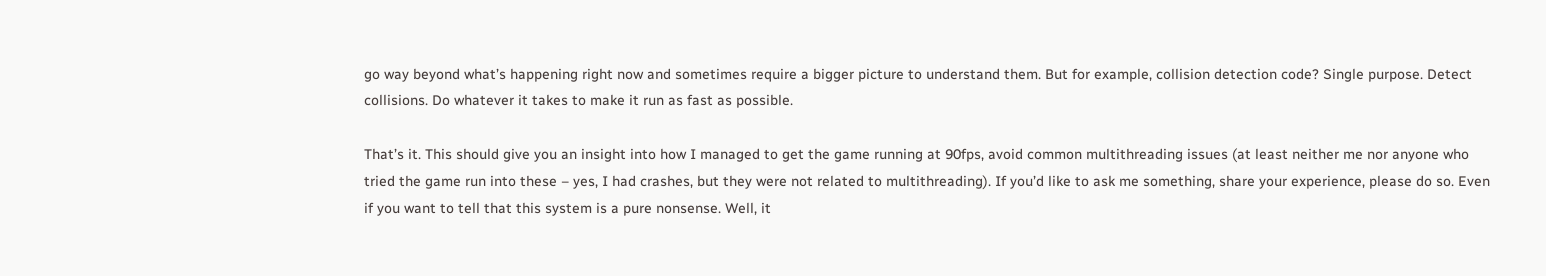go way beyond what’s happening right now and sometimes require a bigger picture to understand them. But for example, collision detection code? Single purpose. Detect collisions. Do whatever it takes to make it run as fast as possible.

That’s it. This should give you an insight into how I managed to get the game running at 90fps, avoid common multithreading issues (at least neither me nor anyone who tried the game run into these – yes, I had crashes, but they were not related to multithreading). If you’d like to ask me something, share your experience, please do so. Even if you want to tell that this system is a pure nonsense. Well, it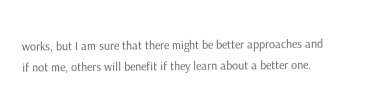works, but I am sure that there might be better approaches and if not me, others will benefit if they learn about a better one.